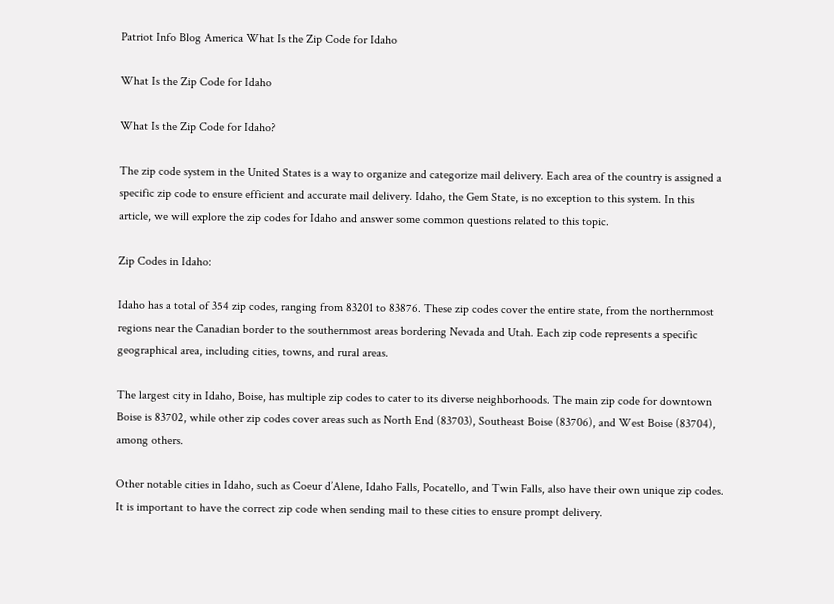Patriot Info Blog America What Is the Zip Code for Idaho

What Is the Zip Code for Idaho

What Is the Zip Code for Idaho?

The zip code system in the United States is a way to organize and categorize mail delivery. Each area of the country is assigned a specific zip code to ensure efficient and accurate mail delivery. Idaho, the Gem State, is no exception to this system. In this article, we will explore the zip codes for Idaho and answer some common questions related to this topic.

Zip Codes in Idaho:

Idaho has a total of 354 zip codes, ranging from 83201 to 83876. These zip codes cover the entire state, from the northernmost regions near the Canadian border to the southernmost areas bordering Nevada and Utah. Each zip code represents a specific geographical area, including cities, towns, and rural areas.

The largest city in Idaho, Boise, has multiple zip codes to cater to its diverse neighborhoods. The main zip code for downtown Boise is 83702, while other zip codes cover areas such as North End (83703), Southeast Boise (83706), and West Boise (83704), among others.

Other notable cities in Idaho, such as Coeur d’Alene, Idaho Falls, Pocatello, and Twin Falls, also have their own unique zip codes. It is important to have the correct zip code when sending mail to these cities to ensure prompt delivery.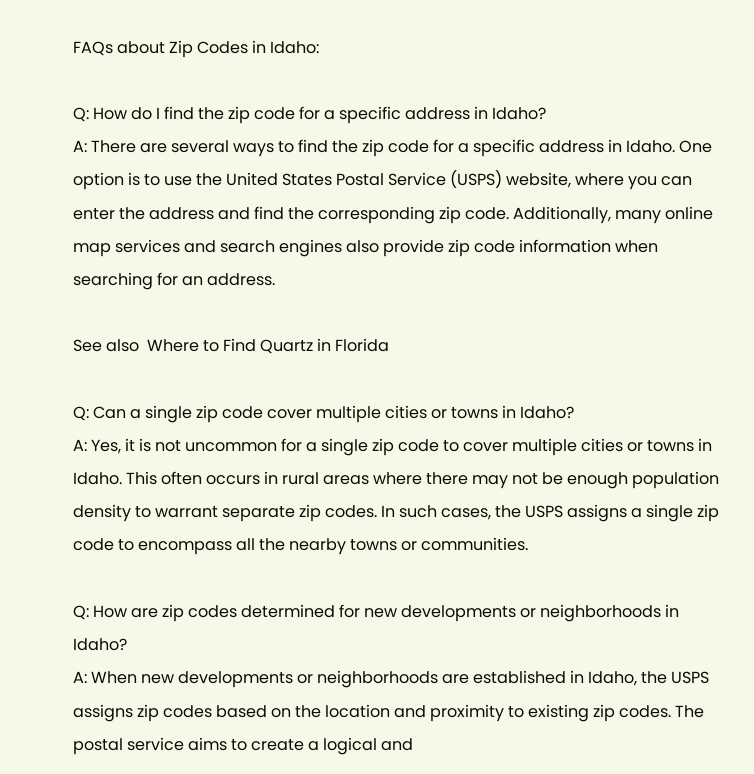FAQs about Zip Codes in Idaho:

Q: How do I find the zip code for a specific address in Idaho?
A: There are several ways to find the zip code for a specific address in Idaho. One option is to use the United States Postal Service (USPS) website, where you can enter the address and find the corresponding zip code. Additionally, many online map services and search engines also provide zip code information when searching for an address.

See also  Where to Find Quartz in Florida

Q: Can a single zip code cover multiple cities or towns in Idaho?
A: Yes, it is not uncommon for a single zip code to cover multiple cities or towns in Idaho. This often occurs in rural areas where there may not be enough population density to warrant separate zip codes. In such cases, the USPS assigns a single zip code to encompass all the nearby towns or communities.

Q: How are zip codes determined for new developments or neighborhoods in Idaho?
A: When new developments or neighborhoods are established in Idaho, the USPS assigns zip codes based on the location and proximity to existing zip codes. The postal service aims to create a logical and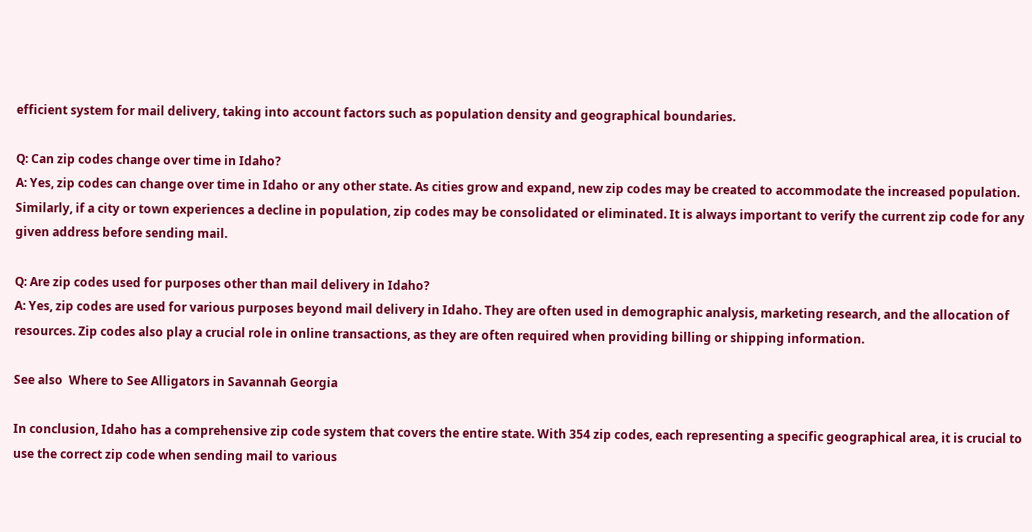efficient system for mail delivery, taking into account factors such as population density and geographical boundaries.

Q: Can zip codes change over time in Idaho?
A: Yes, zip codes can change over time in Idaho or any other state. As cities grow and expand, new zip codes may be created to accommodate the increased population. Similarly, if a city or town experiences a decline in population, zip codes may be consolidated or eliminated. It is always important to verify the current zip code for any given address before sending mail.

Q: Are zip codes used for purposes other than mail delivery in Idaho?
A: Yes, zip codes are used for various purposes beyond mail delivery in Idaho. They are often used in demographic analysis, marketing research, and the allocation of resources. Zip codes also play a crucial role in online transactions, as they are often required when providing billing or shipping information.

See also  Where to See Alligators in Savannah Georgia

In conclusion, Idaho has a comprehensive zip code system that covers the entire state. With 354 zip codes, each representing a specific geographical area, it is crucial to use the correct zip code when sending mail to various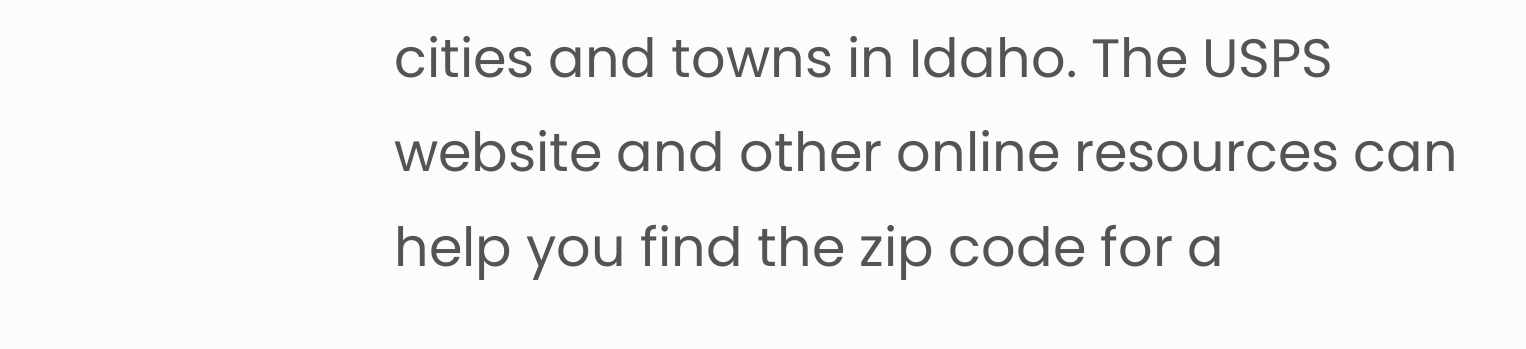cities and towns in Idaho. The USPS website and other online resources can help you find the zip code for a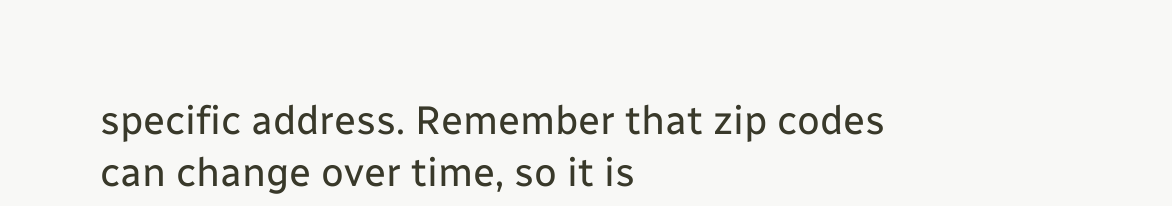specific address. Remember that zip codes can change over time, so it is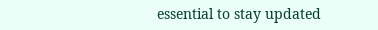essential to stay updated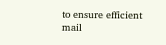to ensure efficient mail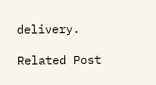delivery.

Related Post